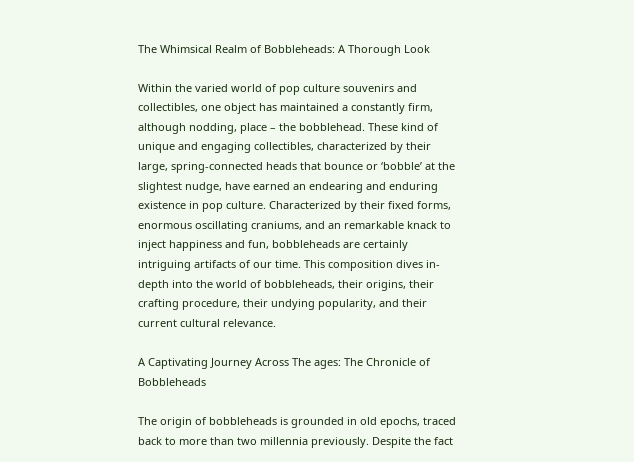The Whimsical Realm of Bobbleheads: A Thorough Look

Within the varied world of pop culture souvenirs and collectibles, one object has maintained a constantly firm, although nodding, place – the bobblehead. These kind of unique and engaging collectibles, characterized by their large, spring-connected heads that bounce or ‘bobble’ at the slightest nudge, have earned an endearing and enduring existence in pop culture. Characterized by their fixed forms, enormous oscillating craniums, and an remarkable knack to inject happiness and fun, bobbleheads are certainly intriguing artifacts of our time. This composition dives in-depth into the world of bobbleheads, their origins, their crafting procedure, their undying popularity, and their current cultural relevance.

A Captivating Journey Across The ages: The Chronicle of Bobbleheads

The origin of bobbleheads is grounded in old epochs, traced back to more than two millennia previously. Despite the fact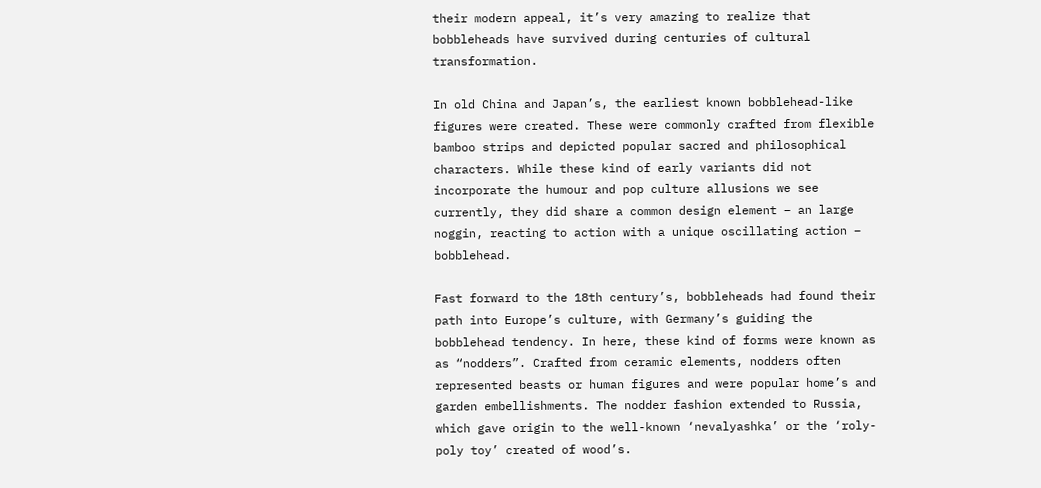their modern appeal, it’s very amazing to realize that bobbleheads have survived during centuries of cultural transformation.

In old China and Japan’s, the earliest known bobblehead-like figures were created. These were commonly crafted from flexible bamboo strips and depicted popular sacred and philosophical characters. While these kind of early variants did not incorporate the humour and pop culture allusions we see currently, they did share a common design element – an large noggin, reacting to action with a unique oscillating action – bobblehead.

Fast forward to the 18th century’s, bobbleheads had found their path into Europe’s culture, with Germany’s guiding the bobblehead tendency. In here, these kind of forms were known as as “nodders”. Crafted from ceramic elements, nodders often represented beasts or human figures and were popular home’s and garden embellishments. The nodder fashion extended to Russia, which gave origin to the well-known ‘nevalyashka’ or the ‘roly-poly toy’ created of wood’s.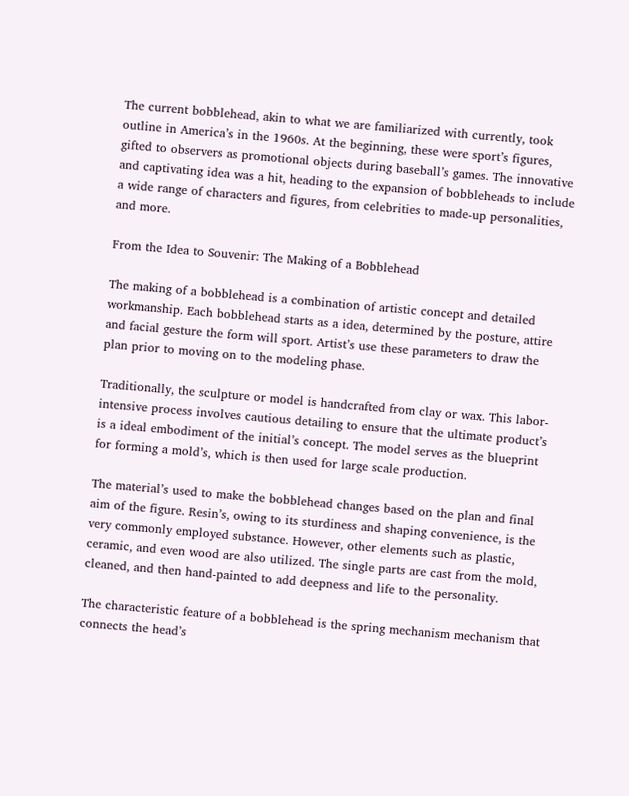The current bobblehead, akin to what we are familiarized with currently, took outline in America’s in the 1960s. At the beginning, these were sport’s figures, gifted to observers as promotional objects during baseball’s games. The innovative and captivating idea was a hit, heading to the expansion of bobbleheads to include a wide range of characters and figures, from celebrities to made-up personalities, and more.

From the Idea to Souvenir: The Making of a Bobblehead

The making of a bobblehead is a combination of artistic concept and detailed workmanship. Each bobblehead starts as a idea, determined by the posture, attire and facial gesture the form will sport. Artist’s use these parameters to draw the plan prior to moving on to the modeling phase.

Traditionally, the sculpture or model is handcrafted from clay or wax. This labor-intensive process involves cautious detailing to ensure that the ultimate product’s is a ideal embodiment of the initial’s concept. The model serves as the blueprint for forming a mold’s, which is then used for large scale production.

The material’s used to make the bobblehead changes based on the plan and final aim of the figure. Resin’s, owing to its sturdiness and shaping convenience, is the very commonly employed substance. However, other elements such as plastic, ceramic, and even wood are also utilized. The single parts are cast from the mold, cleaned, and then hand-painted to add deepness and life to the personality.

The characteristic feature of a bobblehead is the spring mechanism mechanism that connects the head’s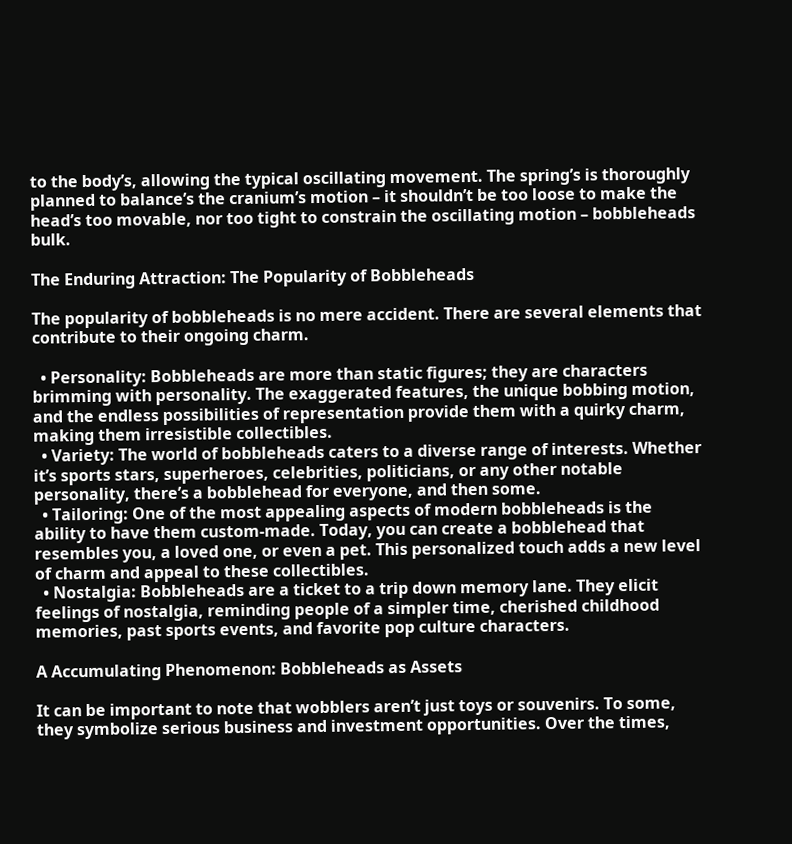to the body’s, allowing the typical oscillating movement. The spring’s is thoroughly planned to balance’s the cranium’s motion – it shouldn’t be too loose to make the head’s too movable, nor too tight to constrain the oscillating motion – bobbleheads bulk.

The Enduring Attraction: The Popularity of Bobbleheads

The popularity of bobbleheads is no mere accident. There are several elements that contribute to their ongoing charm.

  • Personality: Bobbleheads are more than static figures; they are characters brimming with personality. The exaggerated features, the unique bobbing motion, and the endless possibilities of representation provide them with a quirky charm, making them irresistible collectibles.
  • Variety: The world of bobbleheads caters to a diverse range of interests. Whether it’s sports stars, superheroes, celebrities, politicians, or any other notable personality, there’s a bobblehead for everyone, and then some.
  • Tailoring: One of the most appealing aspects of modern bobbleheads is the ability to have them custom-made. Today, you can create a bobblehead that resembles you, a loved one, or even a pet. This personalized touch adds a new level of charm and appeal to these collectibles.
  • Nostalgia: Bobbleheads are a ticket to a trip down memory lane. They elicit feelings of nostalgia, reminding people of a simpler time, cherished childhood memories, past sports events, and favorite pop culture characters.

A Accumulating Phenomenon: Bobbleheads as Assets

It can be important to note that wobblers aren’t just toys or souvenirs. To some, they symbolize serious business and investment opportunities. Over the times,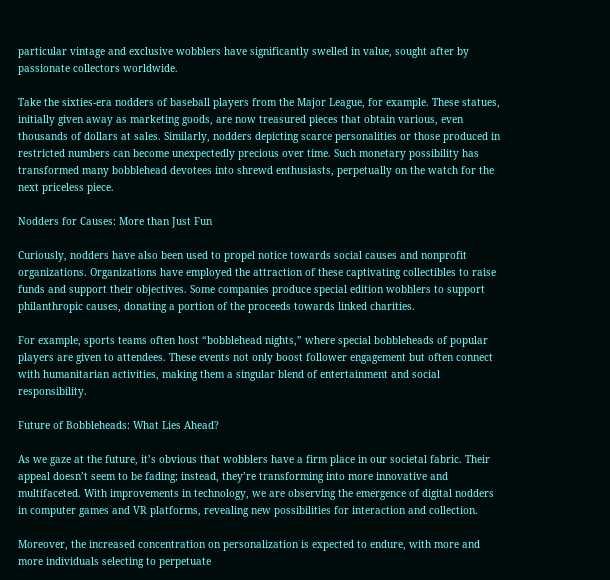particular vintage and exclusive wobblers have significantly swelled in value, sought after by passionate collectors worldwide.

Take the sixties-era nodders of baseball players from the Major League, for example. These statues, initially given away as marketing goods, are now treasured pieces that obtain various, even thousands of dollars at sales. Similarly, nodders depicting scarce personalities or those produced in restricted numbers can become unexpectedly precious over time. Such monetary possibility has transformed many bobblehead devotees into shrewd enthusiasts, perpetually on the watch for the next priceless piece.

Nodders for Causes: More than Just Fun

Curiously, nodders have also been used to propel notice towards social causes and nonprofit organizations. Organizations have employed the attraction of these captivating collectibles to raise funds and support their objectives. Some companies produce special edition wobblers to support philanthropic causes, donating a portion of the proceeds towards linked charities.

For example, sports teams often host “bobblehead nights,” where special bobbleheads of popular players are given to attendees. These events not only boost follower engagement but often connect with humanitarian activities, making them a singular blend of entertainment and social responsibility.

Future of Bobbleheads: What Lies Ahead?

As we gaze at the future, it’s obvious that wobblers have a firm place in our societal fabric. Their appeal doesn’t seem to be fading; instead, they’re transforming into more innovative and multifaceted. With improvements in technology, we are observing the emergence of digital nodders in computer games and VR platforms, revealing new possibilities for interaction and collection.

Moreover, the increased concentration on personalization is expected to endure, with more and more individuals selecting to perpetuate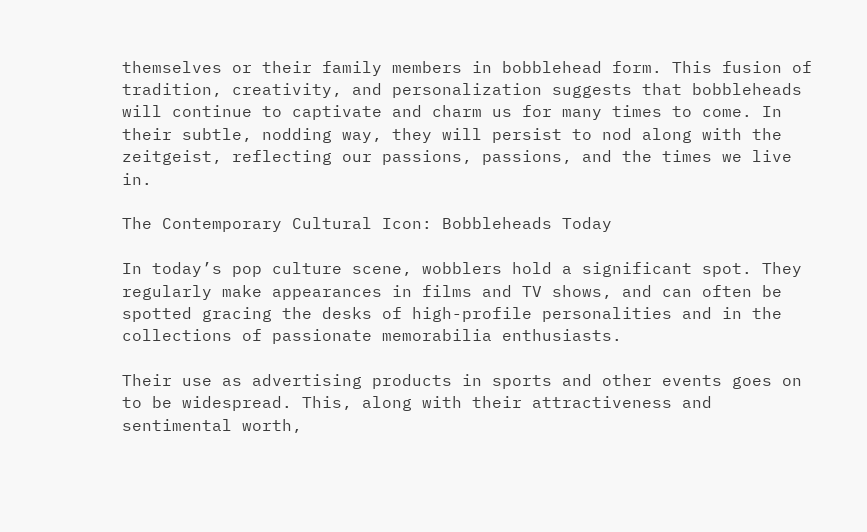themselves or their family members in bobblehead form. This fusion of tradition, creativity, and personalization suggests that bobbleheads will continue to captivate and charm us for many times to come. In their subtle, nodding way, they will persist to nod along with the zeitgeist, reflecting our passions, passions, and the times we live in.

The Contemporary Cultural Icon: Bobbleheads Today

In today’s pop culture scene, wobblers hold a significant spot. They regularly make appearances in films and TV shows, and can often be spotted gracing the desks of high-profile personalities and in the collections of passionate memorabilia enthusiasts.

Their use as advertising products in sports and other events goes on to be widespread. This, along with their attractiveness and sentimental worth,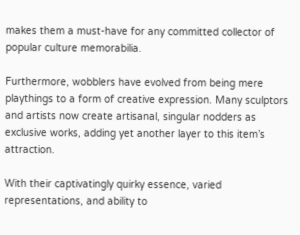makes them a must-have for any committed collector of popular culture memorabilia.

Furthermore, wobblers have evolved from being mere playthings to a form of creative expression. Many sculptors and artists now create artisanal, singular nodders as exclusive works, adding yet another layer to this item’s attraction.

With their captivatingly quirky essence, varied representations, and ability to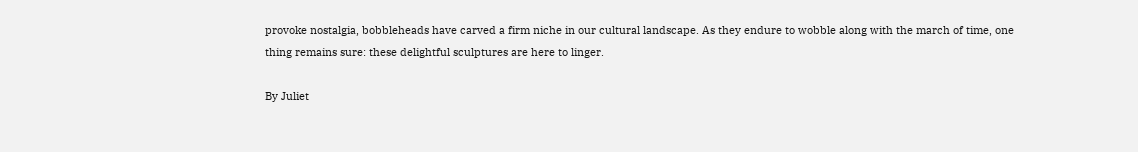provoke nostalgia, bobbleheads have carved a firm niche in our cultural landscape. As they endure to wobble along with the march of time, one thing remains sure: these delightful sculptures are here to linger.

By Juliet